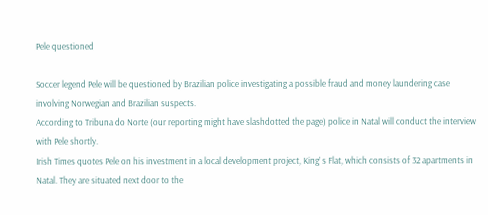Pele questioned

Soccer legend Pele will be questioned by Brazilian police investigating a possible fraud and money laundering case involving Norwegian and Brazilian suspects.
According to Tribuna do Norte (our reporting might have slashdotted the page) police in Natal will conduct the interview with Pele shortly.
Irish Times quotes Pele on his investment in a local development project, King’ s Flat, which consists of 32 apartments in Natal. They are situated next door to the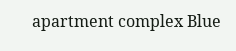apartment complex Blue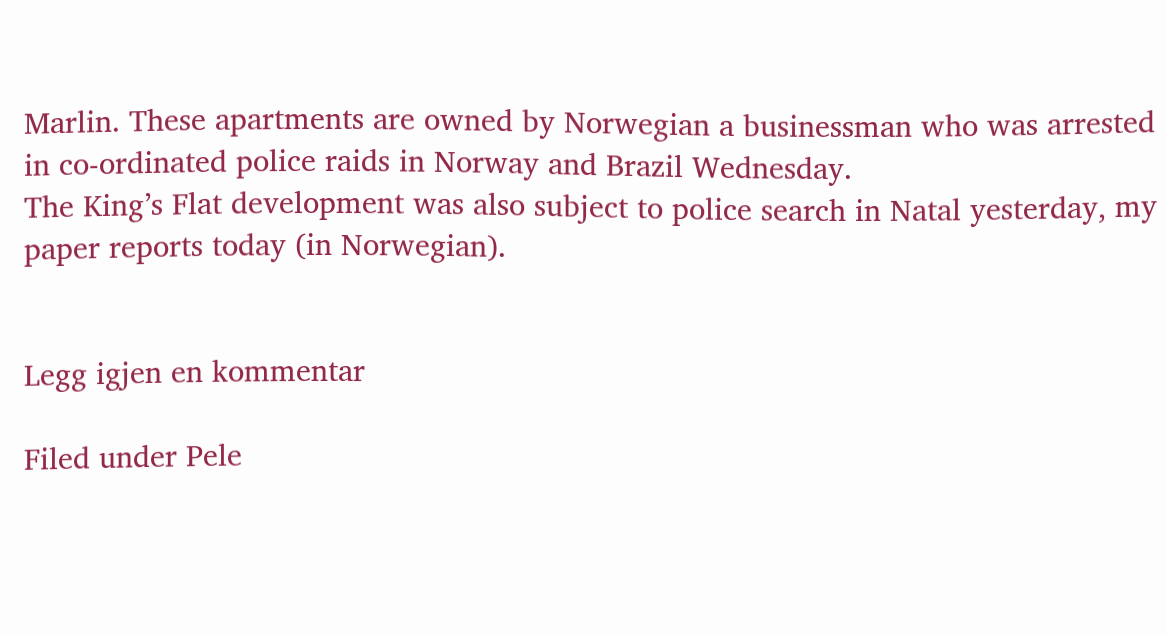Marlin. These apartments are owned by Norwegian a businessman who was arrested in co-ordinated police raids in Norway and Brazil Wednesday.
The King’s Flat development was also subject to police search in Natal yesterday, my paper reports today (in Norwegian).


Legg igjen en kommentar

Filed under Pele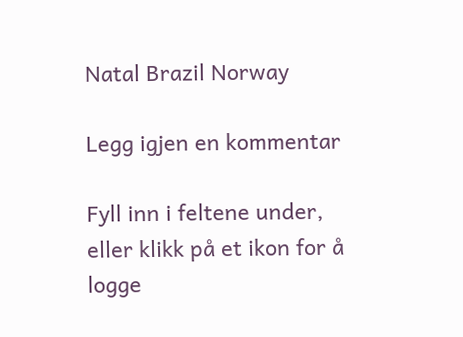Natal Brazil Norway

Legg igjen en kommentar

Fyll inn i feltene under, eller klikk på et ikon for å logge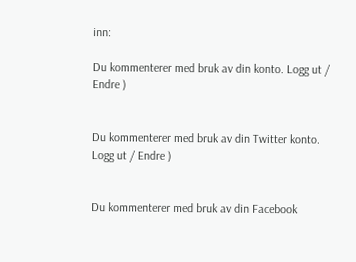inn:

Du kommenterer med bruk av din konto. Logg ut / Endre )


Du kommenterer med bruk av din Twitter konto. Logg ut / Endre )


Du kommenterer med bruk av din Facebook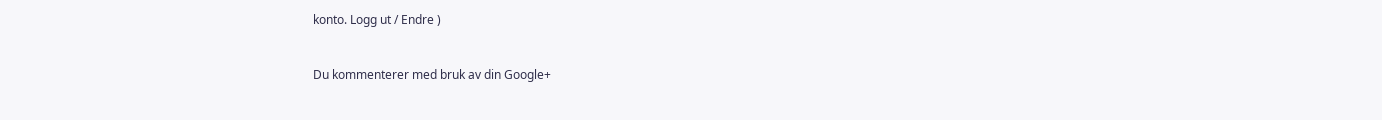konto. Logg ut / Endre )


Du kommenterer med bruk av din Google+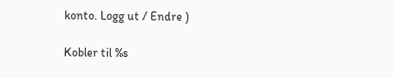konto. Logg ut / Endre )

Kobler til %s